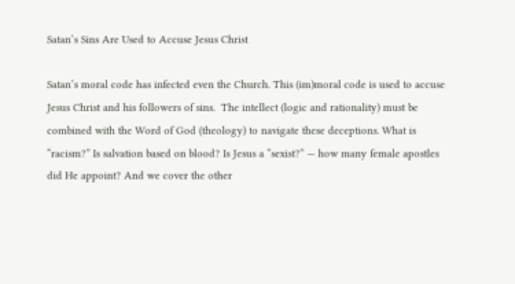Satan’s Sins Are Used to Accuse Jesus Christ

Satan’s moral code has infected even the Church. This (im)moral code is used to accuse Jesus Christ and his followers of sins.  The intellect (logic and rationality) must be combined with the Word of God (theology) to navigate these deceptions. What is “racism?” Is salvation based on blood? Is Jesus a “sexist?” — how many female apostles did He appoint? And we cover the other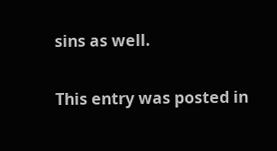sins as well.

This entry was posted in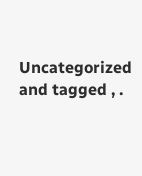Uncategorized and tagged , .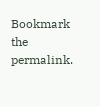Bookmark the permalink.